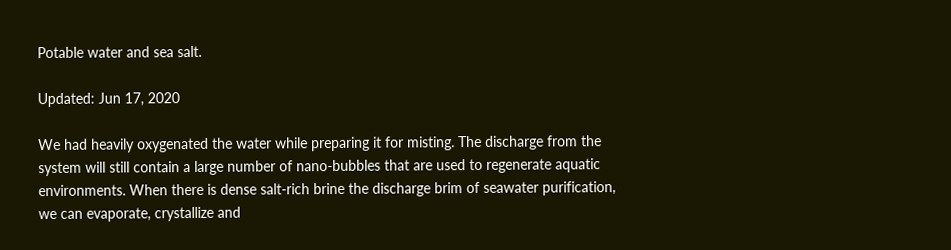Potable water and sea salt.

Updated: Jun 17, 2020

We had heavily oxygenated the water while preparing it for misting. The discharge from the system will still contain a large number of nano-bubbles that are used to regenerate aquatic environments. When there is dense salt-rich brine the discharge brim of seawater purification, we can evaporate, crystallize and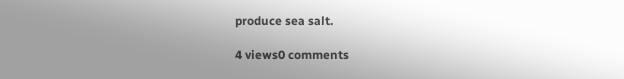produce sea salt.

4 views0 comments